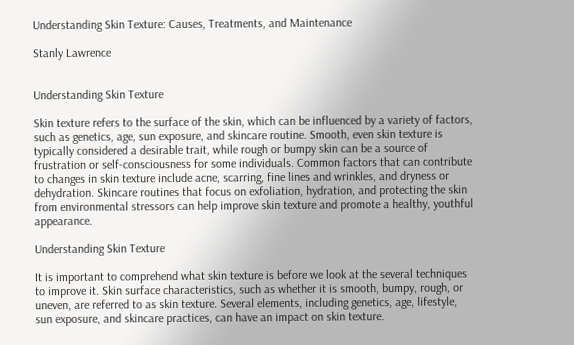Understanding Skin Texture: Causes, Treatments, and Maintenance

Stanly Lawrence


Understanding Skin Texture

Skin texture refers to the surface of the skin, which can be influenced by a variety of factors, such as genetics, age, sun exposure, and skincare routine. Smooth, even skin texture is typically considered a desirable trait, while rough or bumpy skin can be a source of frustration or self-consciousness for some individuals. Common factors that can contribute to changes in skin texture include acne, scarring, fine lines and wrinkles, and dryness or dehydration. Skincare routines that focus on exfoliation, hydration, and protecting the skin from environmental stressors can help improve skin texture and promote a healthy, youthful appearance.

Understanding Skin Texture

It is important to comprehend what skin texture is before we look at the several techniques to improve it. Skin surface characteristics, such as whether it is smooth, bumpy, rough, or uneven, are referred to as skin texture. Several elements, including genetics, age, lifestyle, sun exposure, and skincare practices, can have an impact on skin texture.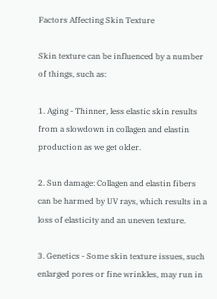Factors Affecting Skin Texture

Skin texture can be influenced by a number of things, such as:

1. Aging - Thinner, less elastic skin results from a slowdown in collagen and elastin production as we get older.

2. Sun damage: Collagen and elastin fibers can be harmed by UV rays, which results in a loss of elasticity and an uneven texture.

3. Genetics - Some skin texture issues, such enlarged pores or fine wrinkles, may run in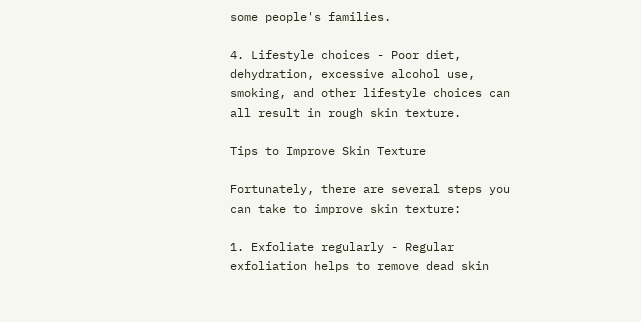some people's families.

4. Lifestyle choices - Poor diet, dehydration, excessive alcohol use, smoking, and other lifestyle choices can all result in rough skin texture.

Tips to Improve Skin Texture

Fortunately, there are several steps you can take to improve skin texture:

1. Exfoliate regularly - Regular exfoliation helps to remove dead skin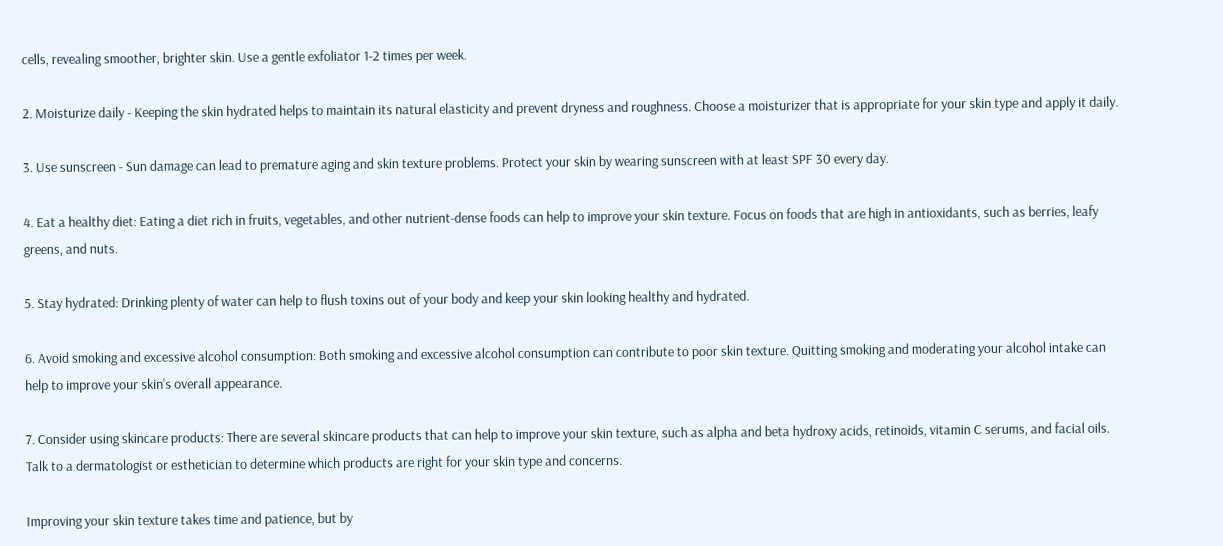cells, revealing smoother, brighter skin. Use a gentle exfoliator 1-2 times per week.

2. Moisturize daily - Keeping the skin hydrated helps to maintain its natural elasticity and prevent dryness and roughness. Choose a moisturizer that is appropriate for your skin type and apply it daily.

3. Use sunscreen - Sun damage can lead to premature aging and skin texture problems. Protect your skin by wearing sunscreen with at least SPF 30 every day.

4. Eat a healthy diet: Eating a diet rich in fruits, vegetables, and other nutrient-dense foods can help to improve your skin texture. Focus on foods that are high in antioxidants, such as berries, leafy greens, and nuts.

5. Stay hydrated: Drinking plenty of water can help to flush toxins out of your body and keep your skin looking healthy and hydrated.

6. Avoid smoking and excessive alcohol consumption: Both smoking and excessive alcohol consumption can contribute to poor skin texture. Quitting smoking and moderating your alcohol intake can help to improve your skin's overall appearance.

7. Consider using skincare products: There are several skincare products that can help to improve your skin texture, such as alpha and beta hydroxy acids, retinoids, vitamin C serums, and facial oils. Talk to a dermatologist or esthetician to determine which products are right for your skin type and concerns.

Improving your skin texture takes time and patience, but by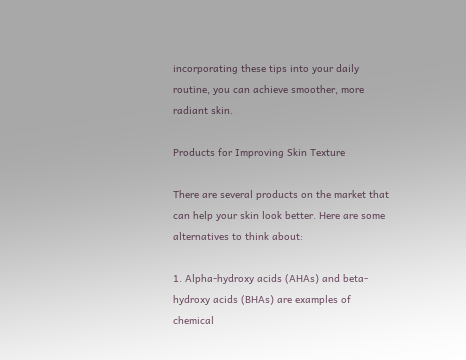incorporating these tips into your daily routine, you can achieve smoother, more radiant skin.

Products for Improving Skin Texture

There are several products on the market that can help your skin look better. Here are some alternatives to think about:

1. Alpha-hydroxy acids (AHAs) and beta-hydroxy acids (BHAs) are examples of chemical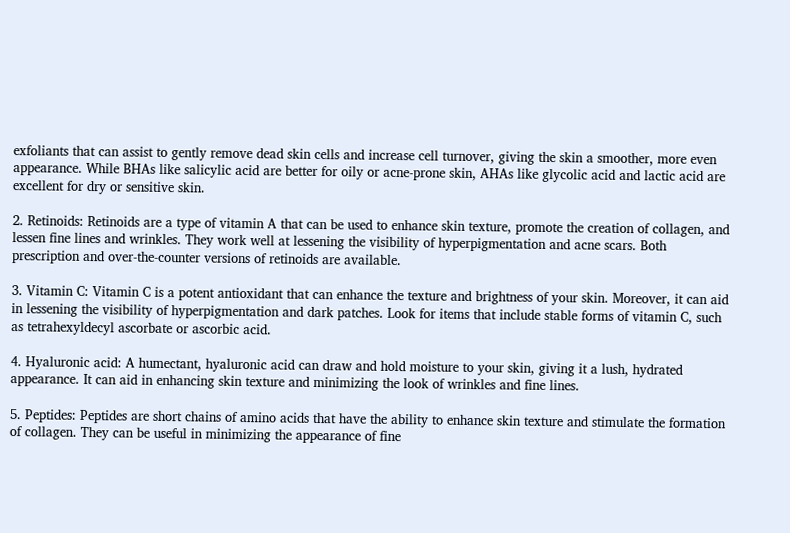exfoliants that can assist to gently remove dead skin cells and increase cell turnover, giving the skin a smoother, more even appearance. While BHAs like salicylic acid are better for oily or acne-prone skin, AHAs like glycolic acid and lactic acid are excellent for dry or sensitive skin.

2. Retinoids: Retinoids are a type of vitamin A that can be used to enhance skin texture, promote the creation of collagen, and lessen fine lines and wrinkles. They work well at lessening the visibility of hyperpigmentation and acne scars. Both prescription and over-the-counter versions of retinoids are available.

3. Vitamin C: Vitamin C is a potent antioxidant that can enhance the texture and brightness of your skin. Moreover, it can aid in lessening the visibility of hyperpigmentation and dark patches. Look for items that include stable forms of vitamin C, such as tetrahexyldecyl ascorbate or ascorbic acid.

4. Hyaluronic acid: A humectant, hyaluronic acid can draw and hold moisture to your skin, giving it a lush, hydrated appearance. It can aid in enhancing skin texture and minimizing the look of wrinkles and fine lines.

5. Peptides: Peptides are short chains of amino acids that have the ability to enhance skin texture and stimulate the formation of collagen. They can be useful in minimizing the appearance of fine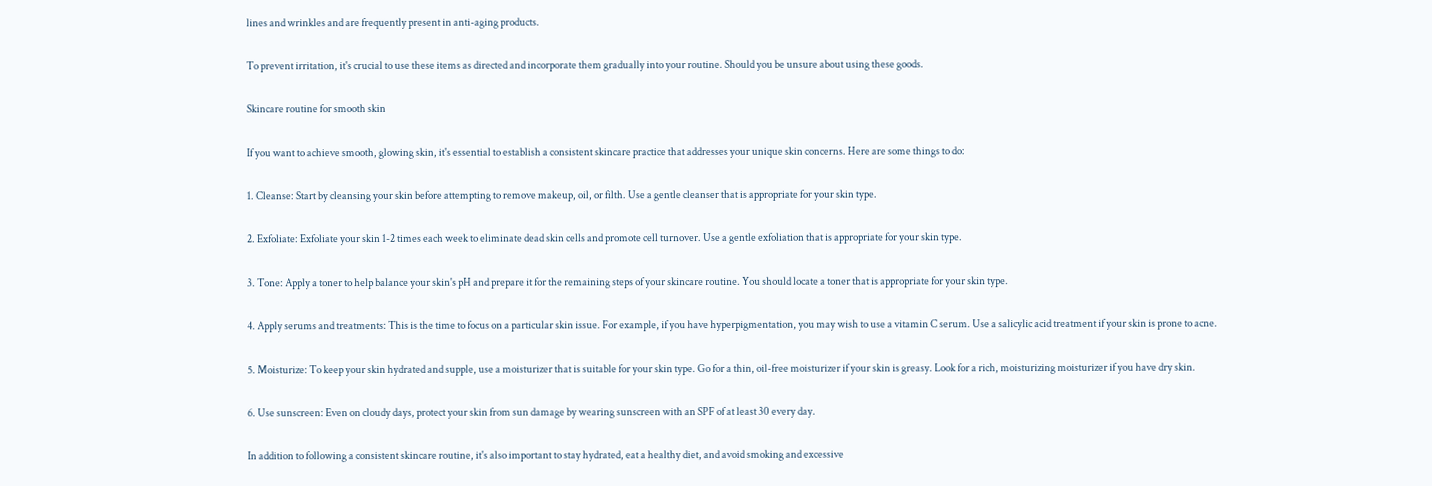lines and wrinkles and are frequently present in anti-aging products.

To prevent irritation, it's crucial to use these items as directed and incorporate them gradually into your routine. Should you be unsure about using these goods.

Skincare routine for smooth skin

If you want to achieve smooth, glowing skin, it's essential to establish a consistent skincare practice that addresses your unique skin concerns. Here are some things to do:

1. Cleanse: Start by cleansing your skin before attempting to remove makeup, oil, or filth. Use a gentle cleanser that is appropriate for your skin type.

2. Exfoliate: Exfoliate your skin 1-2 times each week to eliminate dead skin cells and promote cell turnover. Use a gentle exfoliation that is appropriate for your skin type.

3. Tone: Apply a toner to help balance your skin's pH and prepare it for the remaining steps of your skincare routine. You should locate a toner that is appropriate for your skin type.

4. Apply serums and treatments: This is the time to focus on a particular skin issue. For example, if you have hyperpigmentation, you may wish to use a vitamin C serum. Use a salicylic acid treatment if your skin is prone to acne.

5. Moisturize: To keep your skin hydrated and supple, use a moisturizer that is suitable for your skin type. Go for a thin, oil-free moisturizer if your skin is greasy. Look for a rich, moisturizing moisturizer if you have dry skin.

6. Use sunscreen: Even on cloudy days, protect your skin from sun damage by wearing sunscreen with an SPF of at least 30 every day.

In addition to following a consistent skincare routine, it's also important to stay hydrated, eat a healthy diet, and avoid smoking and excessive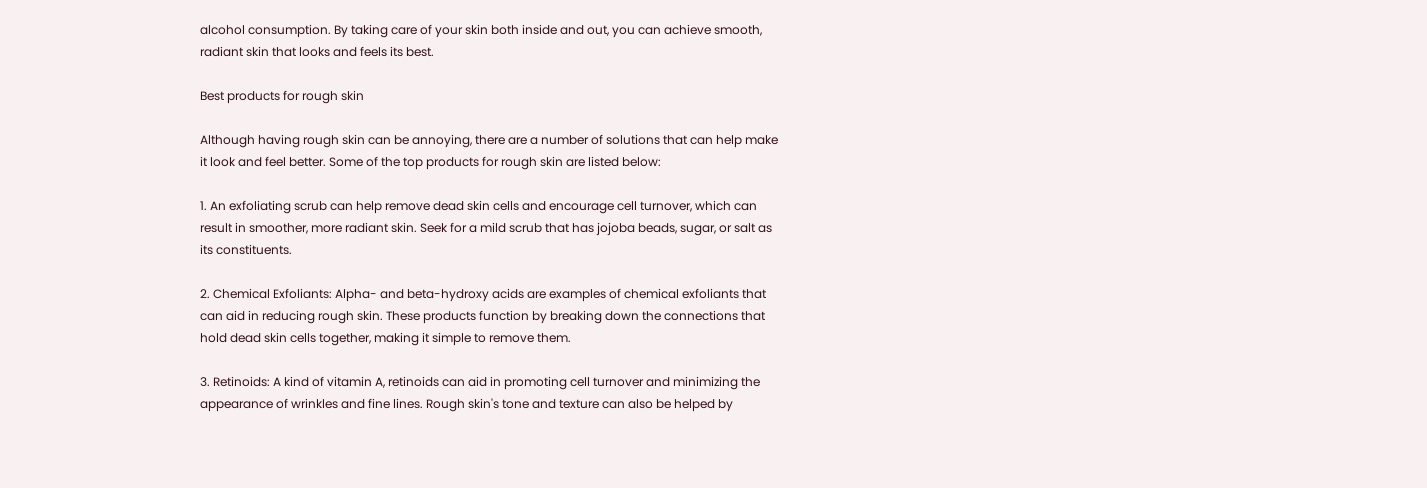alcohol consumption. By taking care of your skin both inside and out, you can achieve smooth, radiant skin that looks and feels its best.

Best products for rough skin

Although having rough skin can be annoying, there are a number of solutions that can help make it look and feel better. Some of the top products for rough skin are listed below:

1. An exfoliating scrub can help remove dead skin cells and encourage cell turnover, which can result in smoother, more radiant skin. Seek for a mild scrub that has jojoba beads, sugar, or salt as its constituents.

2. Chemical Exfoliants: Alpha- and beta-hydroxy acids are examples of chemical exfoliants that can aid in reducing rough skin. These products function by breaking down the connections that hold dead skin cells together, making it simple to remove them.

3. Retinoids: A kind of vitamin A, retinoids can aid in promoting cell turnover and minimizing the appearance of wrinkles and fine lines. Rough skin's tone and texture can also be helped by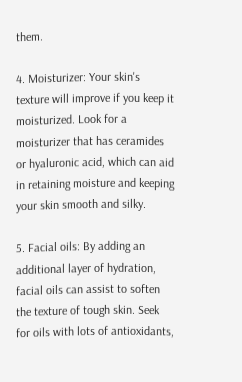them.

4. Moisturizer: Your skin's texture will improve if you keep it moisturized. Look for a moisturizer that has ceramides or hyaluronic acid, which can aid in retaining moisture and keeping your skin smooth and silky.

5. Facial oils: By adding an additional layer of hydration, facial oils can assist to soften the texture of tough skin. Seek for oils with lots of antioxidants,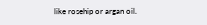like rosehip or argan oil.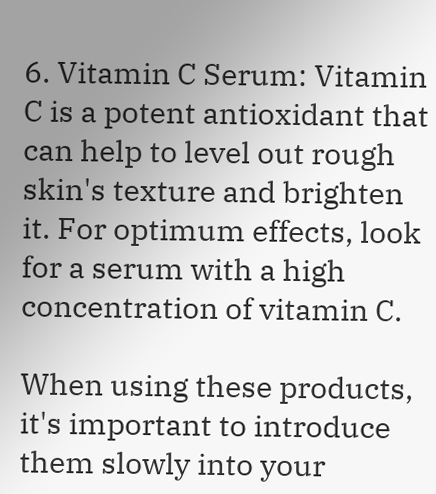6. Vitamin C Serum: Vitamin C is a potent antioxidant that can help to level out rough skin's texture and brighten it. For optimum effects, look for a serum with a high concentration of vitamin C.

When using these products, it's important to introduce them slowly into your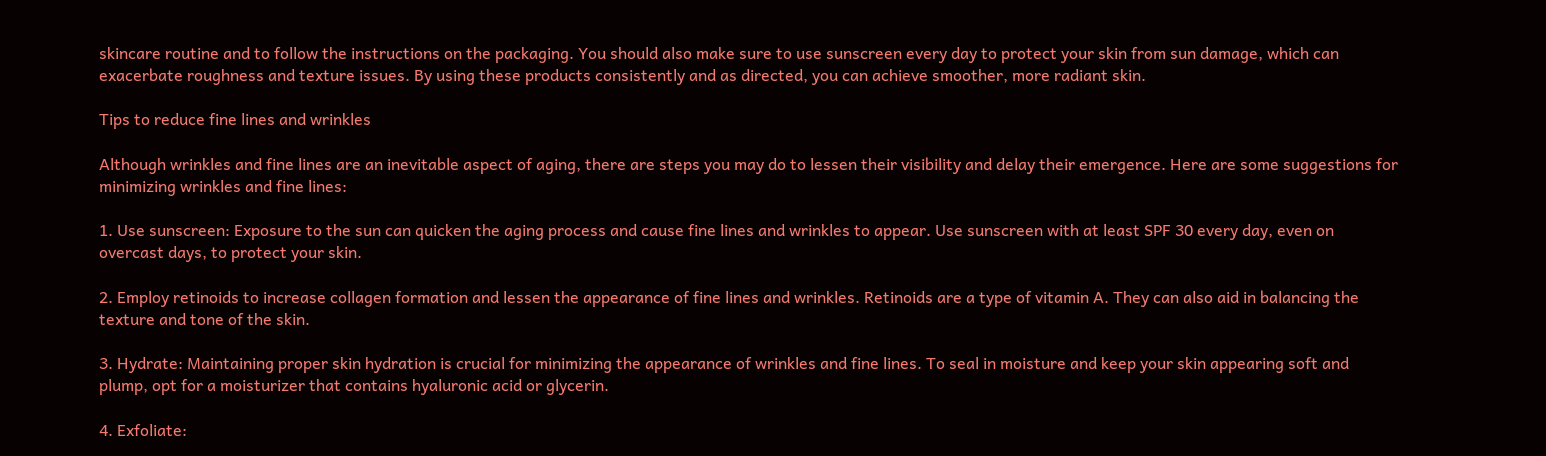skincare routine and to follow the instructions on the packaging. You should also make sure to use sunscreen every day to protect your skin from sun damage, which can exacerbate roughness and texture issues. By using these products consistently and as directed, you can achieve smoother, more radiant skin.

Tips to reduce fine lines and wrinkles

Although wrinkles and fine lines are an inevitable aspect of aging, there are steps you may do to lessen their visibility and delay their emergence. Here are some suggestions for minimizing wrinkles and fine lines:

1. Use sunscreen: Exposure to the sun can quicken the aging process and cause fine lines and wrinkles to appear. Use sunscreen with at least SPF 30 every day, even on overcast days, to protect your skin.

2. Employ retinoids to increase collagen formation and lessen the appearance of fine lines and wrinkles. Retinoids are a type of vitamin A. They can also aid in balancing the texture and tone of the skin.

3. Hydrate: Maintaining proper skin hydration is crucial for minimizing the appearance of wrinkles and fine lines. To seal in moisture and keep your skin appearing soft and plump, opt for a moisturizer that contains hyaluronic acid or glycerin.

4. Exfoliate: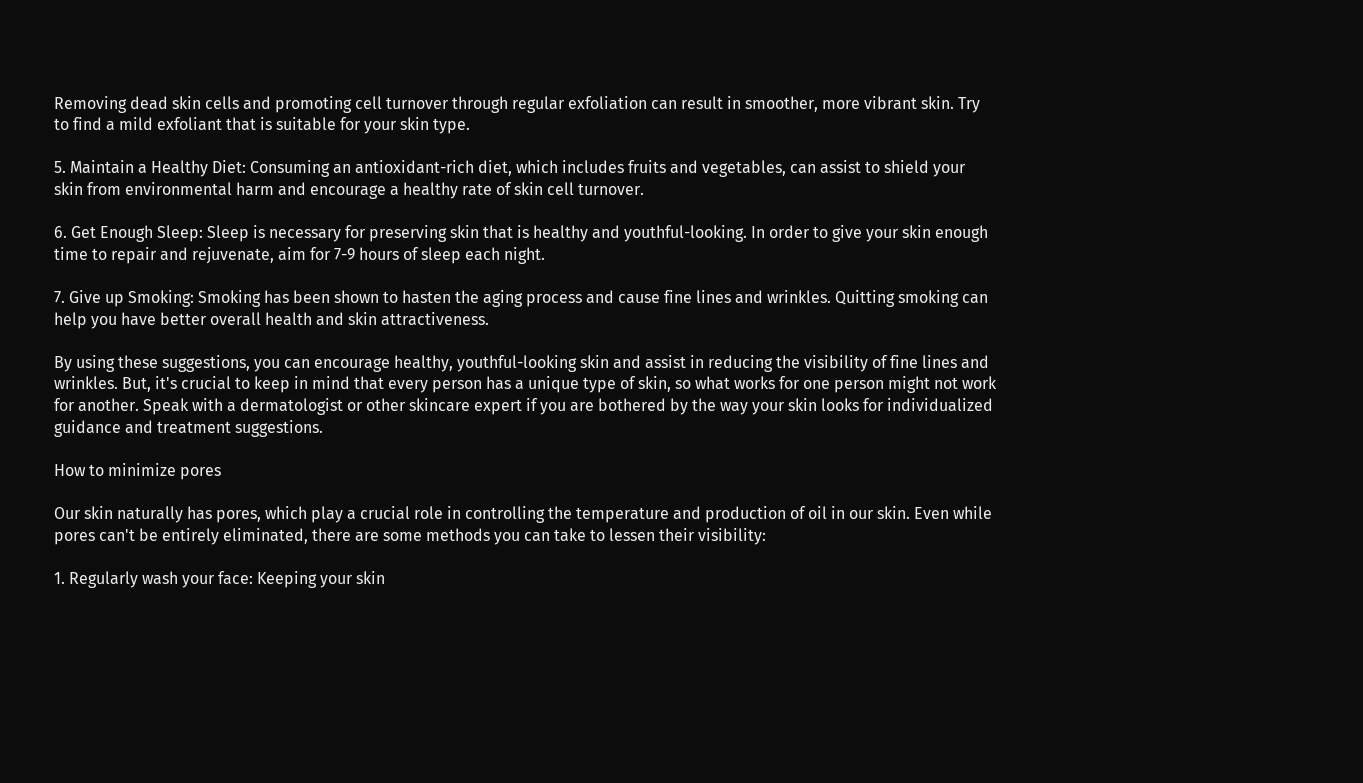Removing dead skin cells and promoting cell turnover through regular exfoliation can result in smoother, more vibrant skin. Try to find a mild exfoliant that is suitable for your skin type.

5. Maintain a Healthy Diet: Consuming an antioxidant-rich diet, which includes fruits and vegetables, can assist to shield your skin from environmental harm and encourage a healthy rate of skin cell turnover.

6. Get Enough Sleep: Sleep is necessary for preserving skin that is healthy and youthful-looking. In order to give your skin enough time to repair and rejuvenate, aim for 7-9 hours of sleep each night.

7. Give up Smoking: Smoking has been shown to hasten the aging process and cause fine lines and wrinkles. Quitting smoking can help you have better overall health and skin attractiveness.

By using these suggestions, you can encourage healthy, youthful-looking skin and assist in reducing the visibility of fine lines and wrinkles. But, it's crucial to keep in mind that every person has a unique type of skin, so what works for one person might not work for another. Speak with a dermatologist or other skincare expert if you are bothered by the way your skin looks for individualized guidance and treatment suggestions.

How to minimize pores

Our skin naturally has pores, which play a crucial role in controlling the temperature and production of oil in our skin. Even while pores can't be entirely eliminated, there are some methods you can take to lessen their visibility:

1. Regularly wash your face: Keeping your skin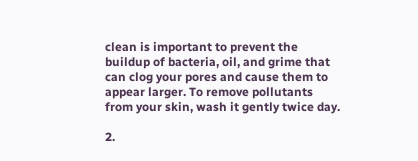clean is important to prevent the buildup of bacteria, oil, and grime that can clog your pores and cause them to appear larger. To remove pollutants from your skin, wash it gently twice day.

2.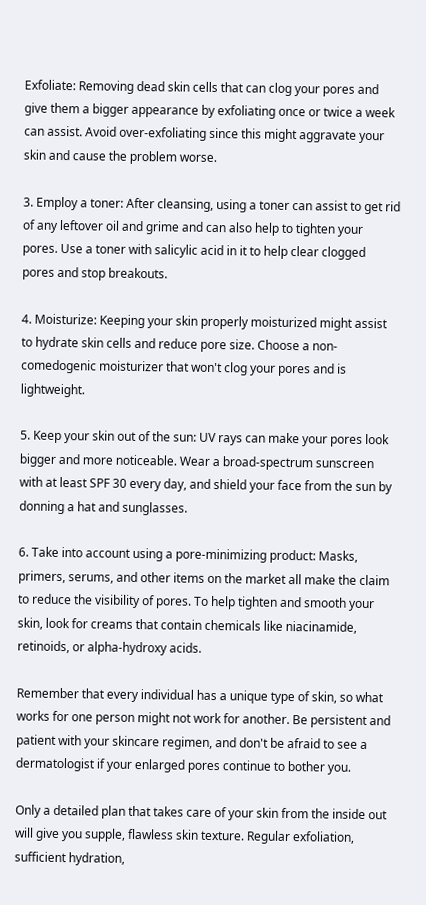Exfoliate: Removing dead skin cells that can clog your pores and give them a bigger appearance by exfoliating once or twice a week can assist. Avoid over-exfoliating since this might aggravate your skin and cause the problem worse.

3. Employ a toner: After cleansing, using a toner can assist to get rid of any leftover oil and grime and can also help to tighten your pores. Use a toner with salicylic acid in it to help clear clogged pores and stop breakouts.

4. Moisturize: Keeping your skin properly moisturized might assist to hydrate skin cells and reduce pore size. Choose a non-comedogenic moisturizer that won't clog your pores and is lightweight.

5. Keep your skin out of the sun: UV rays can make your pores look bigger and more noticeable. Wear a broad-spectrum sunscreen with at least SPF 30 every day, and shield your face from the sun by donning a hat and sunglasses.

6. Take into account using a pore-minimizing product: Masks, primers, serums, and other items on the market all make the claim to reduce the visibility of pores. To help tighten and smooth your skin, look for creams that contain chemicals like niacinamide, retinoids, or alpha-hydroxy acids.

Remember that every individual has a unique type of skin, so what works for one person might not work for another. Be persistent and patient with your skincare regimen, and don't be afraid to see a dermatologist if your enlarged pores continue to bother you.

Only a detailed plan that takes care of your skin from the inside out will give you supple, flawless skin texture. Regular exfoliation, sufficient hydration,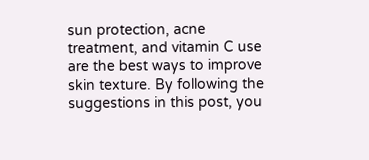sun protection, acne treatment, and vitamin C use are the best ways to improve skin texture. By following the suggestions in this post, you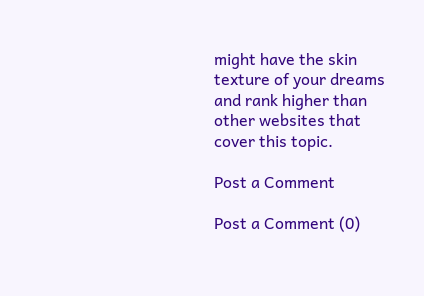might have the skin texture of your dreams and rank higher than other websites that cover this topic.

Post a Comment

Post a Comment (0)